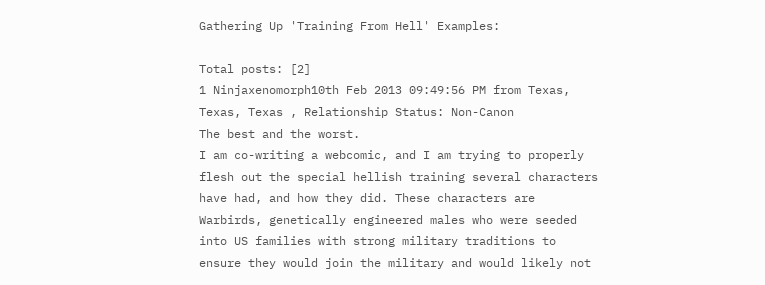Gathering Up 'Training From Hell' Examples:

Total posts: [2]
1 Ninjaxenomorph10th Feb 2013 09:49:56 PM from Texas, Texas, Texas , Relationship Status: Non-Canon
The best and the worst.
I am co-writing a webcomic, and I am trying to properly flesh out the special hellish training several characters have had, and how they did. These characters are Warbirds, genetically engineered males who were seeded into US families with strong military traditions to ensure they would join the military and would likely not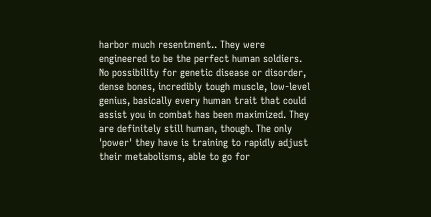harbor much resentment.. They were engineered to be the perfect human soldiers. No possibility for genetic disease or disorder, dense bones, incredibly tough muscle, low-level genius, basically every human trait that could assist you in combat has been maximized. They are definitely still human, though. The only 'power' they have is training to rapidly adjust their metabolisms, able to go for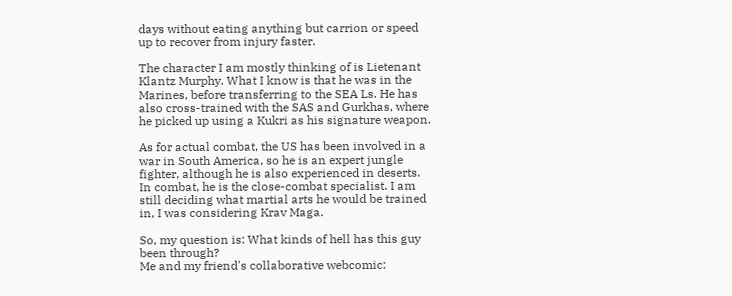days without eating anything but carrion or speed up to recover from injury faster.

The character I am mostly thinking of is Lietenant Klantz Murphy. What I know is that he was in the Marines, before transferring to the SEA Ls. He has also cross-trained with the SAS and Gurkhas, where he picked up using a Kukri as his signature weapon.

As for actual combat, the US has been involved in a war in South America, so he is an expert jungle fighter, although he is also experienced in deserts. In combat, he is the close-combat specialist. I am still deciding what martial arts he would be trained in, I was considering Krav Maga.

So, my question is: What kinds of hell has this guy been through?
Me and my friend's collaborative webcomic: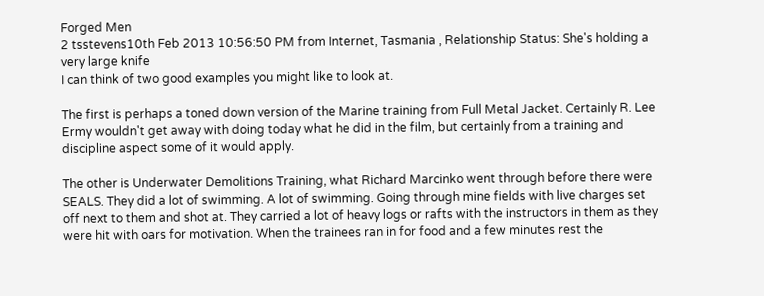Forged Men
2 tsstevens10th Feb 2013 10:56:50 PM from Internet, Tasmania , Relationship Status: She's holding a very large knife
I can think of two good examples you might like to look at.

The first is perhaps a toned down version of the Marine training from Full Metal Jacket. Certainly R. Lee Ermy wouldn't get away with doing today what he did in the film, but certainly from a training and discipline aspect some of it would apply.

The other is Underwater Demolitions Training, what Richard Marcinko went through before there were SEALS. They did a lot of swimming. A lot of swimming. Going through mine fields with live charges set off next to them and shot at. They carried a lot of heavy logs or rafts with the instructors in them as they were hit with oars for motivation. When the trainees ran in for food and a few minutes rest the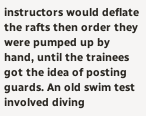instructors would deflate the rafts then order they were pumped up by hand, until the trainees got the idea of posting guards. An old swim test involved diving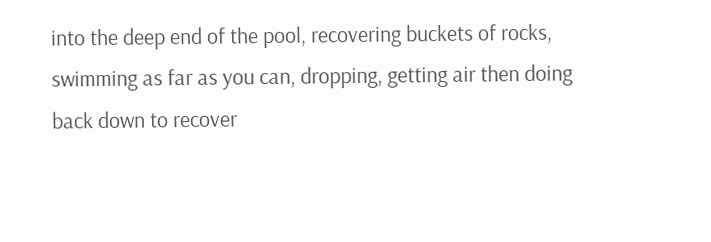into the deep end of the pool, recovering buckets of rocks, swimming as far as you can, dropping, getting air then doing back down to recover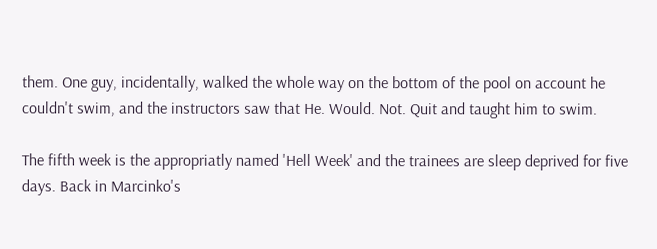them. One guy, incidentally, walked the whole way on the bottom of the pool on account he couldn't swim, and the instructors saw that He. Would. Not. Quit and taught him to swim.

The fifth week is the appropriatly named 'Hell Week' and the trainees are sleep deprived for five days. Back in Marcinko's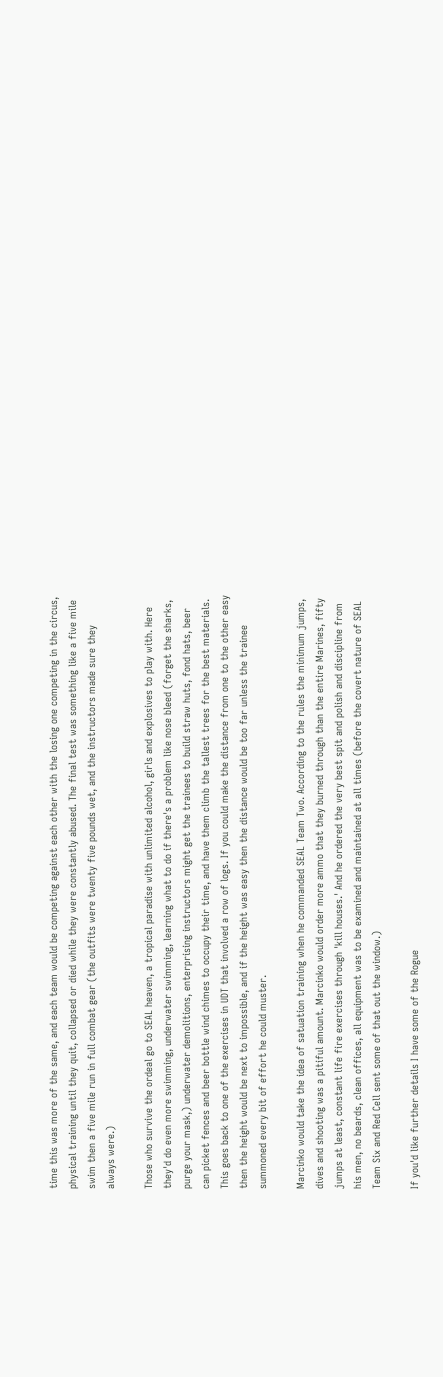time this was more of the same, and each team would be competing against each other with the losing one competing in the circus, physical training until they quit, collapsed or died while they were constantly abused. The final test was something like a five mile swim then a five mile run in full combat gear (the outfits were twenty five pounds wet, and the instructors made sure they always were.)

Those who survive the ordeal go to SEAL heaven, a tropical paradise with unlimited alcohol, girls and explosives to play with. Here they'd do even more swimming, underwater swimming, learning what to do if there's a problem like nose bleed (forget the sharks, purge your mask,) underwater demolitions, enterprising instructors might get the trainees to build straw huts, fond hats, beer can picket fences and beer bottle wind chimes to occupy their time, and have them climb the tallest trees for the best materials. This goes back to one of the exercises in UDT that involved a row of logs. If you could make the distance from one to the other easy then the height would be next to impossible, and if the height was easy then the distance would be too far unless the trainee summoned every bit of effort he could muster.

Marcinko would take the idea of satuation training when he commanded SEAL Team Two. According to the rules the minimum jumps, dives and shooting was a pitiful amount. Marcinko would order more ammo that they burned through than the entire Marines, fifty jumps at least, constant life fire exercises through 'kill houses.' And he ordered the very best spit and polish and discipline from his men, no beards, clean offices, all equipment was to be examined and maintained at all times (before the covert nature of SEAL Team Six and Red Cell sent some of that out the window.)

If you'd like further details I have some of the Rogue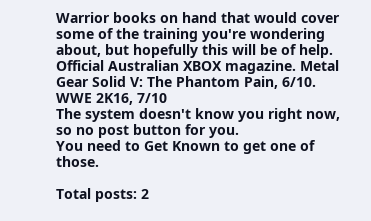Warrior books on hand that would cover some of the training you're wondering about, but hopefully this will be of help.
Official Australian XBOX magazine. Metal Gear Solid V: The Phantom Pain, 6/10. WWE 2K16, 7/10
The system doesn't know you right now, so no post button for you.
You need to Get Known to get one of those.

Total posts: 2